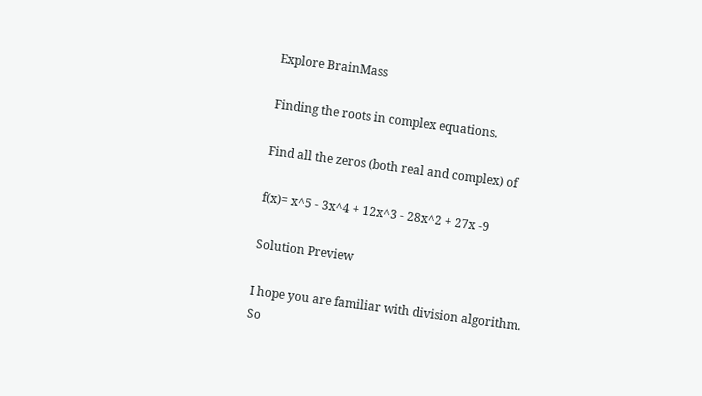Explore BrainMass

Finding the roots in complex equations.

Find all the zeros (both real and complex) of

f(x)= x^5 - 3x^4 + 12x^3 - 28x^2 + 27x -9

Solution Preview

I hope you are familiar with division algorithm.
So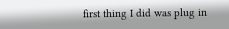first thing I did was plug in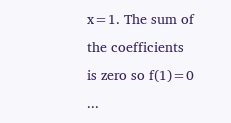x=1. The sum of the coefficients is zero so f(1)=0 ...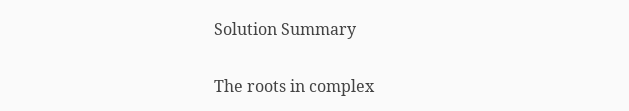Solution Summary

The roots in complex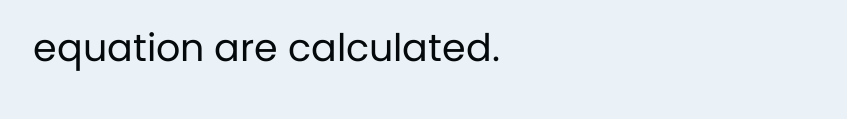equation are calculated.